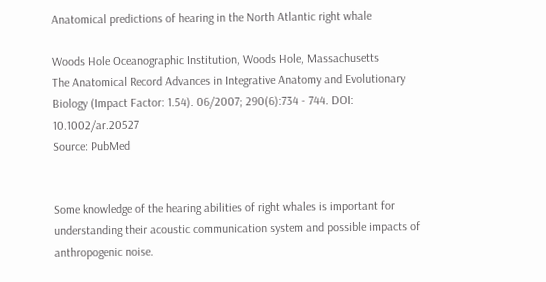Anatomical predictions of hearing in the North Atlantic right whale

Woods Hole Oceanographic Institution, Woods Hole, Massachusetts
The Anatomical Record Advances in Integrative Anatomy and Evolutionary Biology (Impact Factor: 1.54). 06/2007; 290(6):734 - 744. DOI: 10.1002/ar.20527
Source: PubMed


Some knowledge of the hearing abilities of right whales is important for understanding their acoustic communication system and possible impacts of anthropogenic noise.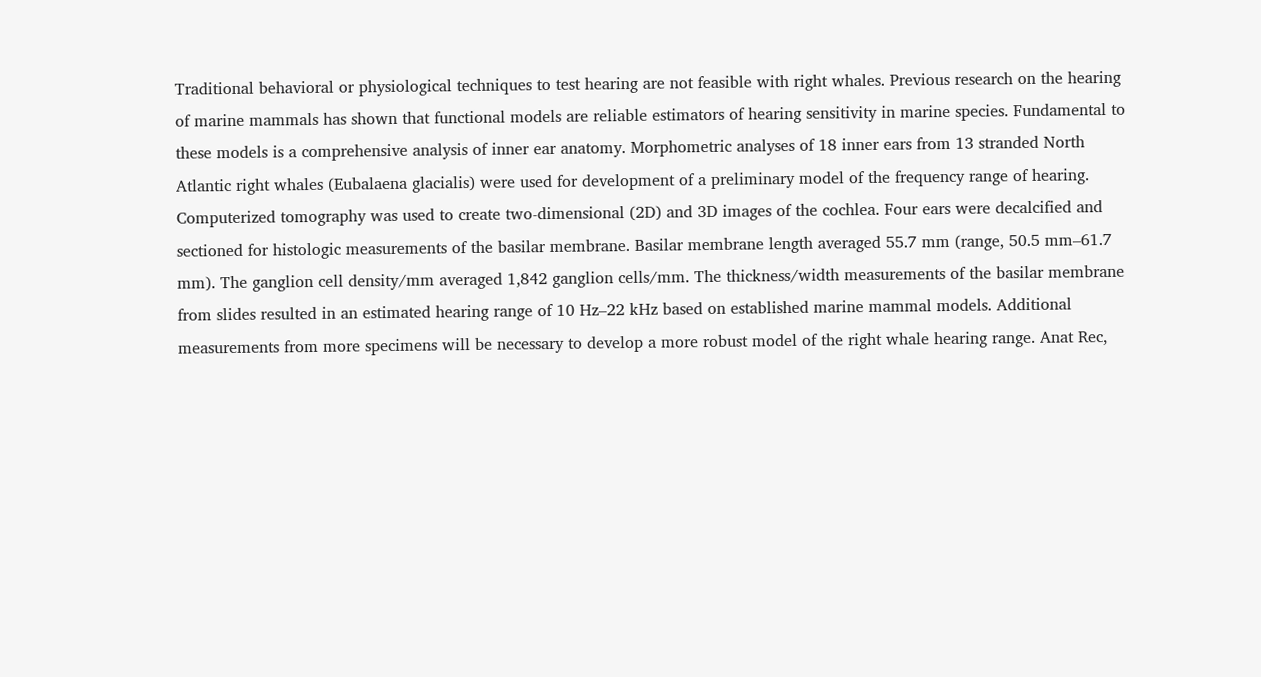Traditional behavioral or physiological techniques to test hearing are not feasible with right whales. Previous research on the hearing of marine mammals has shown that functional models are reliable estimators of hearing sensitivity in marine species. Fundamental to these models is a comprehensive analysis of inner ear anatomy. Morphometric analyses of 18 inner ears from 13 stranded North Atlantic right whales (Eubalaena glacialis) were used for development of a preliminary model of the frequency range of hearing. Computerized tomography was used to create two-dimensional (2D) and 3D images of the cochlea. Four ears were decalcified and sectioned for histologic measurements of the basilar membrane. Basilar membrane length averaged 55.7 mm (range, 50.5 mm–61.7 mm). The ganglion cell density/mm averaged 1,842 ganglion cells/mm. The thickness/width measurements of the basilar membrane from slides resulted in an estimated hearing range of 10 Hz–22 kHz based on established marine mammal models. Additional measurements from more specimens will be necessary to develop a more robust model of the right whale hearing range. Anat Rec,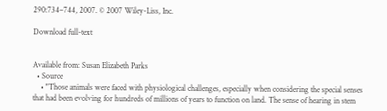290:734–744, 2007. © 2007 Wiley-Liss, Inc.

Download full-text


Available from: Susan Elizabeth Parks
  • Source
    • "Those animals were faced with physiological challenges, especially when considering the special senses that had been evolving for hundreds of millions of years to function on land. The sense of hearing in stem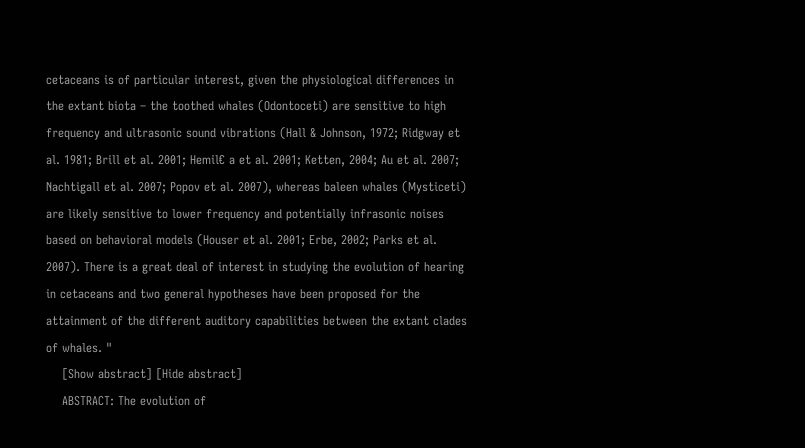cetaceans is of particular interest, given the physiological differences in the extant biota – the toothed whales (Odontoceti) are sensitive to high frequency and ultrasonic sound vibrations (Hall & Johnson, 1972; Ridgway et al. 1981; Brill et al. 2001; Hemil€ a et al. 2001; Ketten, 2004; Au et al. 2007; Nachtigall et al. 2007; Popov et al. 2007), whereas baleen whales (Mysticeti) are likely sensitive to lower frequency and potentially infrasonic noises based on behavioral models (Houser et al. 2001; Erbe, 2002; Parks et al. 2007). There is a great deal of interest in studying the evolution of hearing in cetaceans and two general hypotheses have been proposed for the attainment of the different auditory capabilities between the extant clades of whales. "
    [Show abstract] [Hide abstract]
    ABSTRACT: The evolution of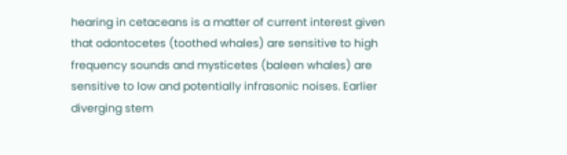hearing in cetaceans is a matter of current interest given that odontocetes (toothed whales) are sensitive to high frequency sounds and mysticetes (baleen whales) are sensitive to low and potentially infrasonic noises. Earlier diverging stem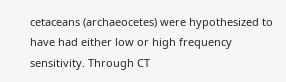cetaceans (archaeocetes) were hypothesized to have had either low or high frequency sensitivity. Through CT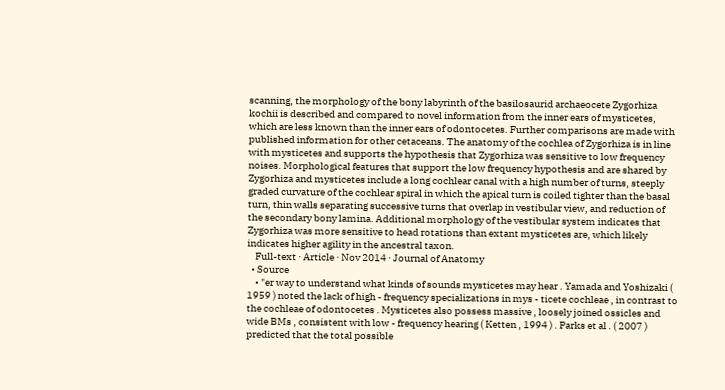scanning, the morphology of the bony labyrinth of the basilosaurid archaeocete Zygorhiza kochii is described and compared to novel information from the inner ears of mysticetes, which are less known than the inner ears of odontocetes. Further comparisons are made with published information for other cetaceans. The anatomy of the cochlea of Zygorhiza is in line with mysticetes and supports the hypothesis that Zygorhiza was sensitive to low frequency noises. Morphological features that support the low frequency hypothesis and are shared by Zygorhiza and mysticetes include a long cochlear canal with a high number of turns, steeply graded curvature of the cochlear spiral in which the apical turn is coiled tighter than the basal turn, thin walls separating successive turns that overlap in vestibular view, and reduction of the secondary bony lamina. Additional morphology of the vestibular system indicates that Zygorhiza was more sensitive to head rotations than extant mysticetes are, which likely indicates higher agility in the ancestral taxon.
    Full-text · Article · Nov 2014 · Journal of Anatomy
  • Source
    • "er way to understand what kinds of sounds mysticetes may hear . Yamada and Yoshizaki ( 1959 ) noted the lack of high - frequency specializations in mys - ticete cochleae , in contrast to the cochleae of odontocetes . Mysticetes also possess massive , loosely joined ossicles and wide BMs , consistent with low - frequency hearing ( Ketten , 1994 ) . Parks et al . ( 2007 ) predicted that the total possible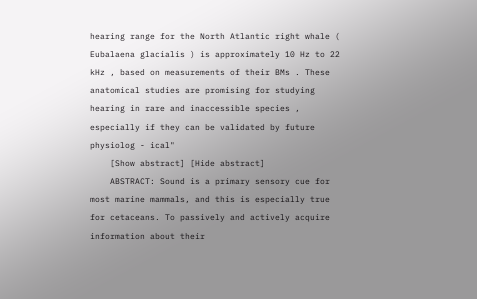hearing range for the North Atlantic right whale ( Eubalaena glacialis ) is approximately 10 Hz to 22 kHz , based on measurements of their BMs . These anatomical studies are promising for studying hearing in rare and inaccessible species , especially if they can be validated by future physiolog - ical"
    [Show abstract] [Hide abstract]
    ABSTRACT: Sound is a primary sensory cue for most marine mammals, and this is especially true for cetaceans. To passively and actively acquire information about their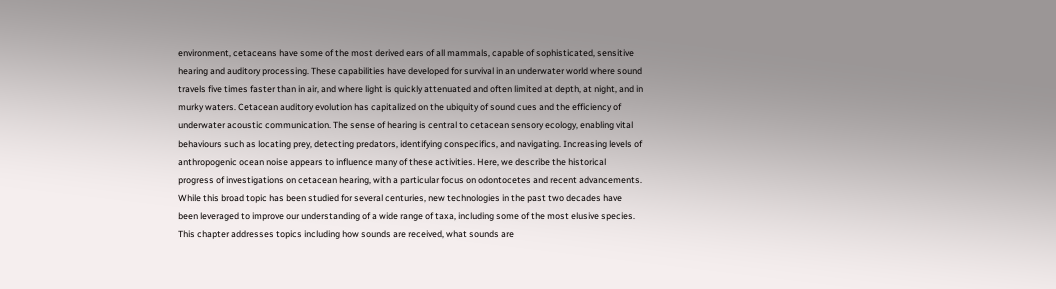environment, cetaceans have some of the most derived ears of all mammals, capable of sophisticated, sensitive hearing and auditory processing. These capabilities have developed for survival in an underwater world where sound travels five times faster than in air, and where light is quickly attenuated and often limited at depth, at night, and in murky waters. Cetacean auditory evolution has capitalized on the ubiquity of sound cues and the efficiency of underwater acoustic communication. The sense of hearing is central to cetacean sensory ecology, enabling vital behaviours such as locating prey, detecting predators, identifying conspecifics, and navigating. Increasing levels of anthropogenic ocean noise appears to influence many of these activities. Here, we describe the historical progress of investigations on cetacean hearing, with a particular focus on odontocetes and recent advancements. While this broad topic has been studied for several centuries, new technologies in the past two decades have been leveraged to improve our understanding of a wide range of taxa, including some of the most elusive species. This chapter addresses topics including how sounds are received, what sounds are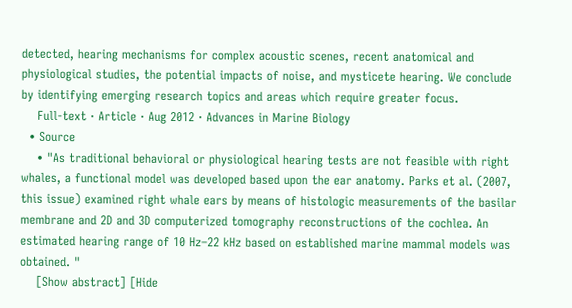detected, hearing mechanisms for complex acoustic scenes, recent anatomical and physiological studies, the potential impacts of noise, and mysticete hearing. We conclude by identifying emerging research topics and areas which require greater focus.
    Full-text · Article · Aug 2012 · Advances in Marine Biology
  • Source
    • "As traditional behavioral or physiological hearing tests are not feasible with right whales, a functional model was developed based upon the ear anatomy. Parks et al. (2007, this issue) examined right whale ears by means of histologic measurements of the basilar membrane and 2D and 3D computerized tomography reconstructions of the cochlea. An estimated hearing range of 10 Hz–22 kHz based on established marine mammal models was obtained. "
    [Show abstract] [Hide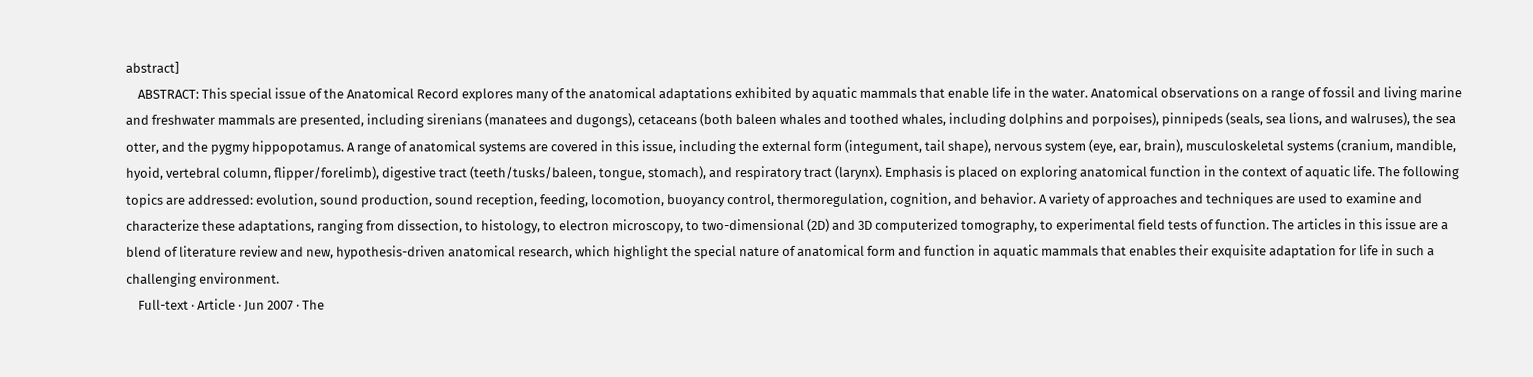abstract]
    ABSTRACT: This special issue of the Anatomical Record explores many of the anatomical adaptations exhibited by aquatic mammals that enable life in the water. Anatomical observations on a range of fossil and living marine and freshwater mammals are presented, including sirenians (manatees and dugongs), cetaceans (both baleen whales and toothed whales, including dolphins and porpoises), pinnipeds (seals, sea lions, and walruses), the sea otter, and the pygmy hippopotamus. A range of anatomical systems are covered in this issue, including the external form (integument, tail shape), nervous system (eye, ear, brain), musculoskeletal systems (cranium, mandible, hyoid, vertebral column, flipper/forelimb), digestive tract (teeth/tusks/baleen, tongue, stomach), and respiratory tract (larynx). Emphasis is placed on exploring anatomical function in the context of aquatic life. The following topics are addressed: evolution, sound production, sound reception, feeding, locomotion, buoyancy control, thermoregulation, cognition, and behavior. A variety of approaches and techniques are used to examine and characterize these adaptations, ranging from dissection, to histology, to electron microscopy, to two-dimensional (2D) and 3D computerized tomography, to experimental field tests of function. The articles in this issue are a blend of literature review and new, hypothesis-driven anatomical research, which highlight the special nature of anatomical form and function in aquatic mammals that enables their exquisite adaptation for life in such a challenging environment.
    Full-text · Article · Jun 2007 · The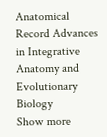Anatomical Record Advances in Integrative Anatomy and Evolutionary Biology
Show more